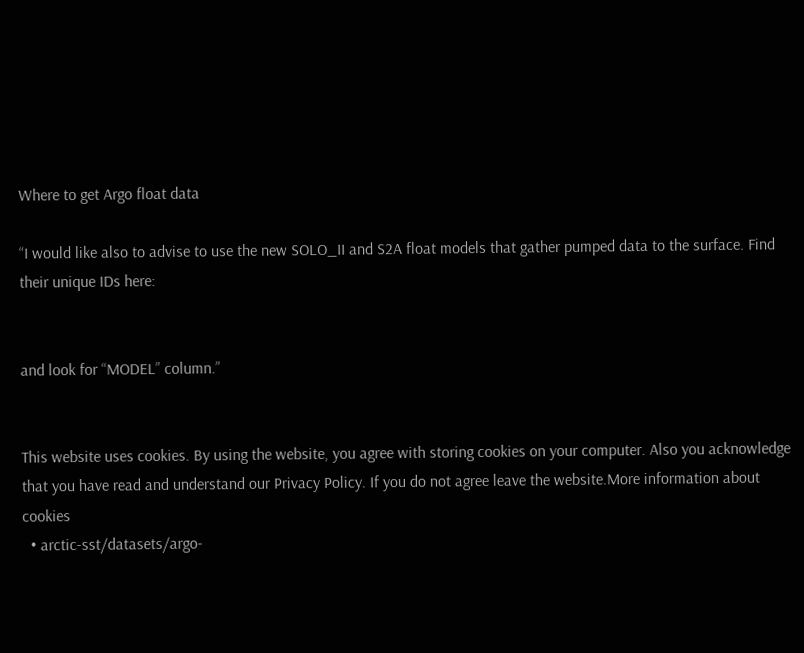Where to get Argo float data

“I would like also to advise to use the new SOLO_II and S2A float models that gather pumped data to the surface. Find their unique IDs here:


and look for “MODEL” column.”


This website uses cookies. By using the website, you agree with storing cookies on your computer. Also you acknowledge that you have read and understand our Privacy Policy. If you do not agree leave the website.More information about cookies
  • arctic-sst/datasets/argo-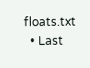floats.txt
  • Last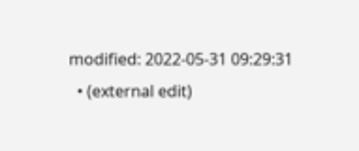modified: 2022-05-31 09:29:31
  • (external edit)